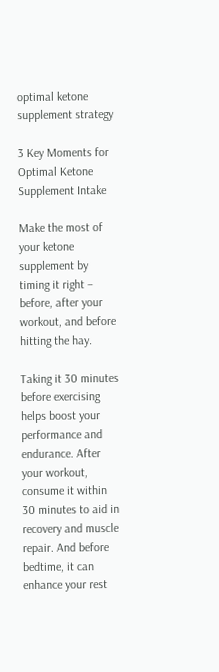optimal ketone supplement strategy

3 Key Moments for Optimal Ketone Supplement Intake

Make the most of your ketone supplement by timing it right – before, after your workout, and before hitting the hay.

Taking it 30 minutes before exercising helps boost your performance and endurance. After your workout, consume it within 30 minutes to aid in recovery and muscle repair. And before bedtime, it can enhance your rest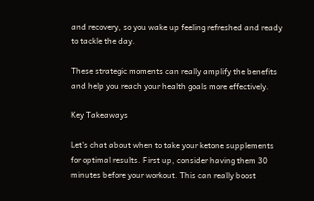and recovery, so you wake up feeling refreshed and ready to tackle the day.

These strategic moments can really amplify the benefits and help you reach your health goals more effectively.

Key Takeaways

Let's chat about when to take your ketone supplements for optimal results. First up, consider having them 30 minutes before your workout. This can really boost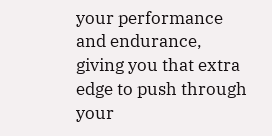your performance and endurance, giving you that extra edge to push through your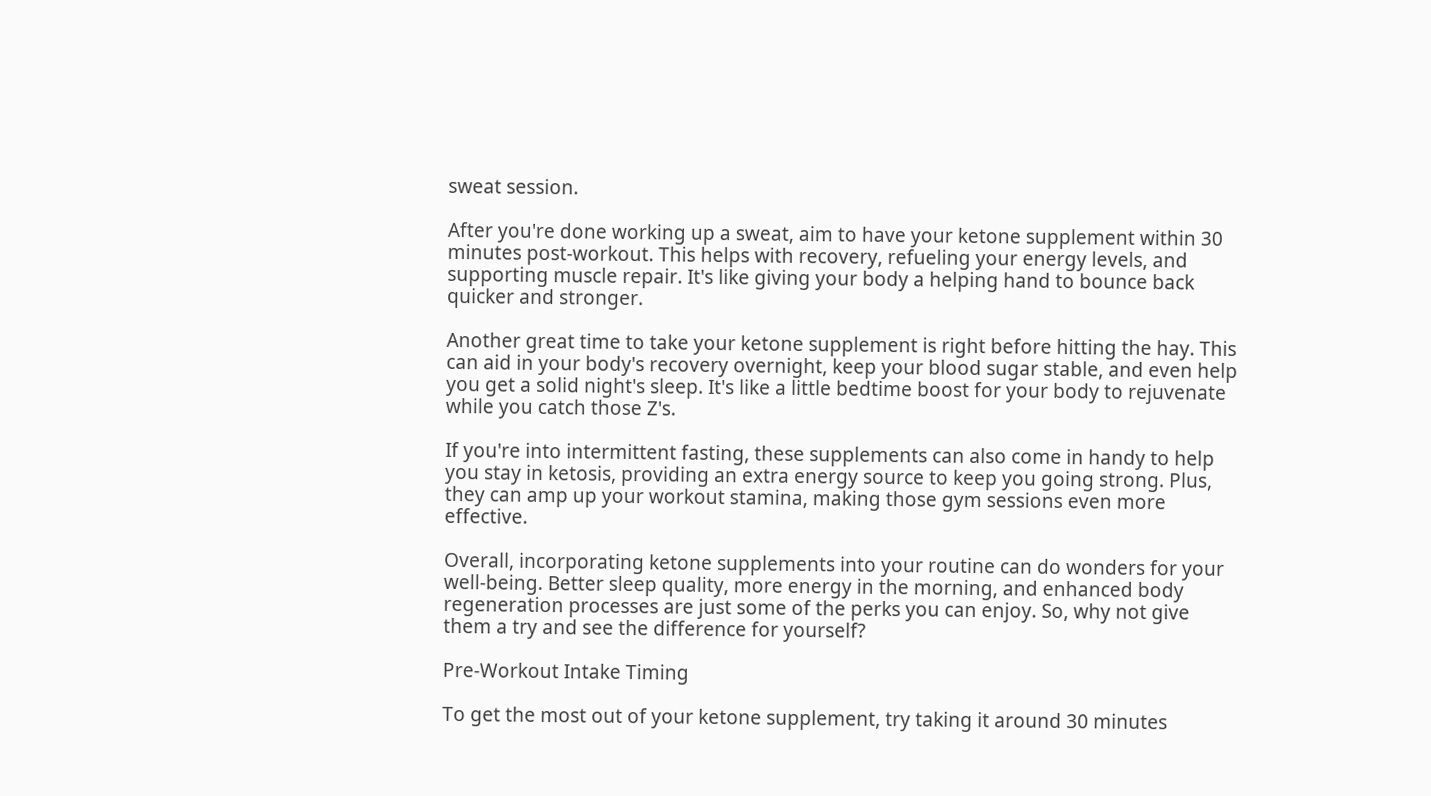sweat session.

After you're done working up a sweat, aim to have your ketone supplement within 30 minutes post-workout. This helps with recovery, refueling your energy levels, and supporting muscle repair. It's like giving your body a helping hand to bounce back quicker and stronger.

Another great time to take your ketone supplement is right before hitting the hay. This can aid in your body's recovery overnight, keep your blood sugar stable, and even help you get a solid night's sleep. It's like a little bedtime boost for your body to rejuvenate while you catch those Z's.

If you're into intermittent fasting, these supplements can also come in handy to help you stay in ketosis, providing an extra energy source to keep you going strong. Plus, they can amp up your workout stamina, making those gym sessions even more effective.

Overall, incorporating ketone supplements into your routine can do wonders for your well-being. Better sleep quality, more energy in the morning, and enhanced body regeneration processes are just some of the perks you can enjoy. So, why not give them a try and see the difference for yourself?

Pre-Workout Intake Timing

To get the most out of your ketone supplement, try taking it around 30 minutes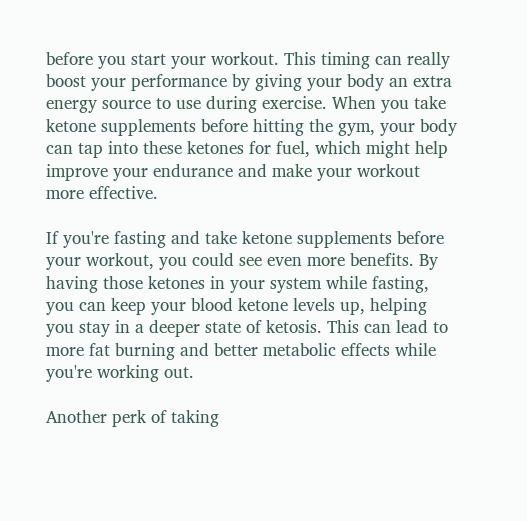before you start your workout. This timing can really boost your performance by giving your body an extra energy source to use during exercise. When you take ketone supplements before hitting the gym, your body can tap into these ketones for fuel, which might help improve your endurance and make your workout more effective.

If you're fasting and take ketone supplements before your workout, you could see even more benefits. By having those ketones in your system while fasting, you can keep your blood ketone levels up, helping you stay in a deeper state of ketosis. This can lead to more fat burning and better metabolic effects while you're working out.

Another perk of taking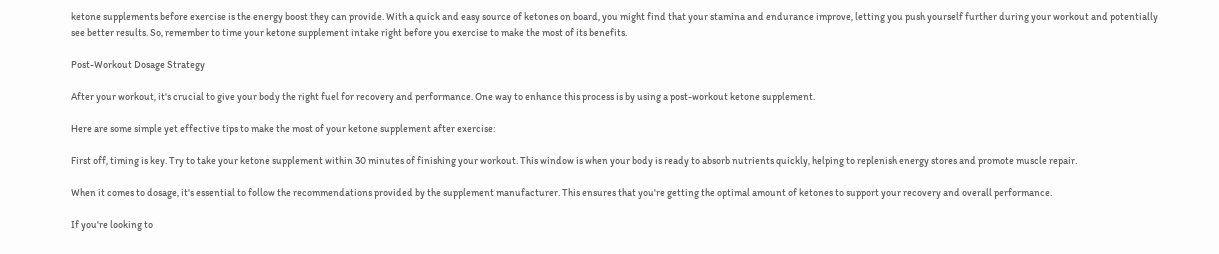ketone supplements before exercise is the energy boost they can provide. With a quick and easy source of ketones on board, you might find that your stamina and endurance improve, letting you push yourself further during your workout and potentially see better results. So, remember to time your ketone supplement intake right before you exercise to make the most of its benefits.

Post-Workout Dosage Strategy

After your workout, it's crucial to give your body the right fuel for recovery and performance. One way to enhance this process is by using a post-workout ketone supplement.

Here are some simple yet effective tips to make the most of your ketone supplement after exercise:

First off, timing is key. Try to take your ketone supplement within 30 minutes of finishing your workout. This window is when your body is ready to absorb nutrients quickly, helping to replenish energy stores and promote muscle repair.

When it comes to dosage, it's essential to follow the recommendations provided by the supplement manufacturer. This ensures that you're getting the optimal amount of ketones to support your recovery and overall performance.

If you're looking to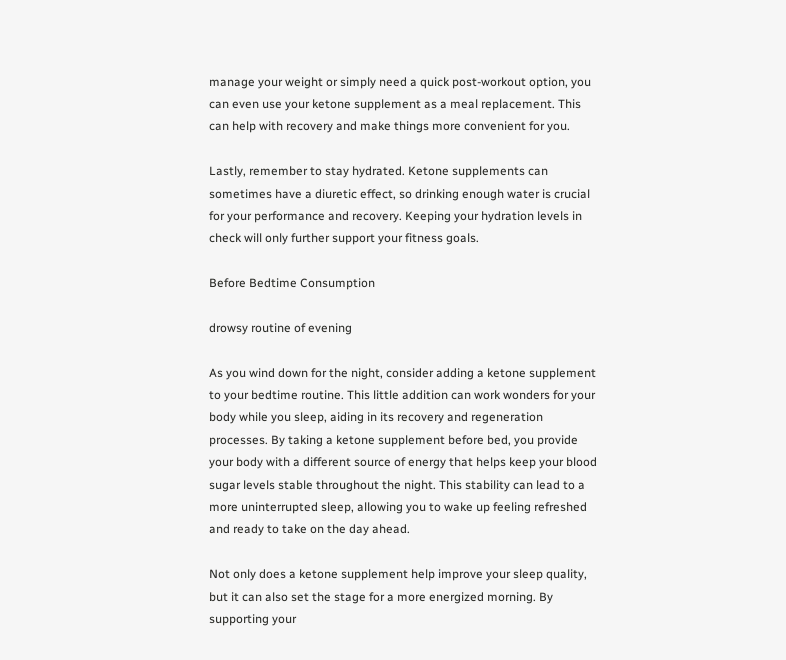manage your weight or simply need a quick post-workout option, you can even use your ketone supplement as a meal replacement. This can help with recovery and make things more convenient for you.

Lastly, remember to stay hydrated. Ketone supplements can sometimes have a diuretic effect, so drinking enough water is crucial for your performance and recovery. Keeping your hydration levels in check will only further support your fitness goals.

Before Bedtime Consumption

drowsy routine of evening

As you wind down for the night, consider adding a ketone supplement to your bedtime routine. This little addition can work wonders for your body while you sleep, aiding in its recovery and regeneration processes. By taking a ketone supplement before bed, you provide your body with a different source of energy that helps keep your blood sugar levels stable throughout the night. This stability can lead to a more uninterrupted sleep, allowing you to wake up feeling refreshed and ready to take on the day ahead.

Not only does a ketone supplement help improve your sleep quality, but it can also set the stage for a more energized morning. By supporting your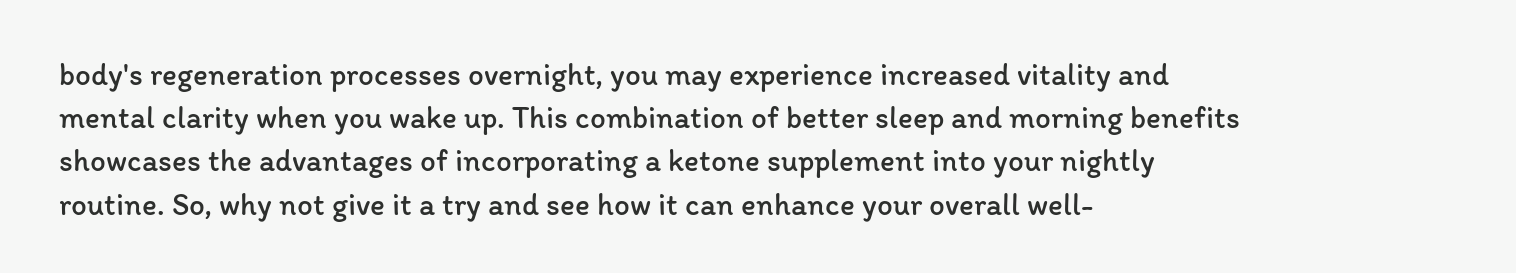body's regeneration processes overnight, you may experience increased vitality and mental clarity when you wake up. This combination of better sleep and morning benefits showcases the advantages of incorporating a ketone supplement into your nightly routine. So, why not give it a try and see how it can enhance your overall well-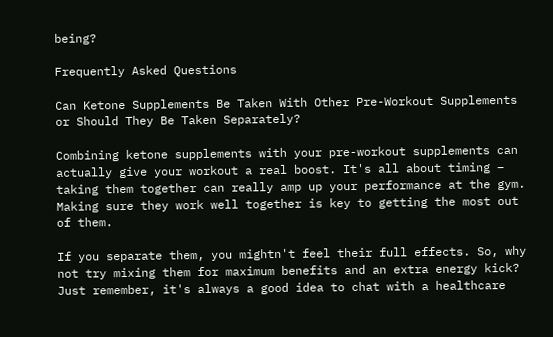being?

Frequently Asked Questions

Can Ketone Supplements Be Taken With Other Pre-Workout Supplements or Should They Be Taken Separately?

Combining ketone supplements with your pre-workout supplements can actually give your workout a real boost. It's all about timing – taking them together can really amp up your performance at the gym. Making sure they work well together is key to getting the most out of them.

If you separate them, you mightn't feel their full effects. So, why not try mixing them for maximum benefits and an extra energy kick? Just remember, it's always a good idea to chat with a healthcare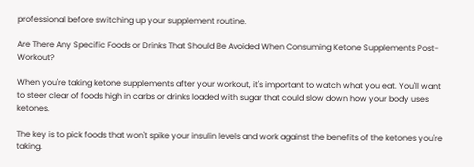professional before switching up your supplement routine.

Are There Any Specific Foods or Drinks That Should Be Avoided When Consuming Ketone Supplements Post-Workout?

When you're taking ketone supplements after your workout, it's important to watch what you eat. You'll want to steer clear of foods high in carbs or drinks loaded with sugar that could slow down how your body uses ketones.

The key is to pick foods that won't spike your insulin levels and work against the benefits of the ketones you're taking.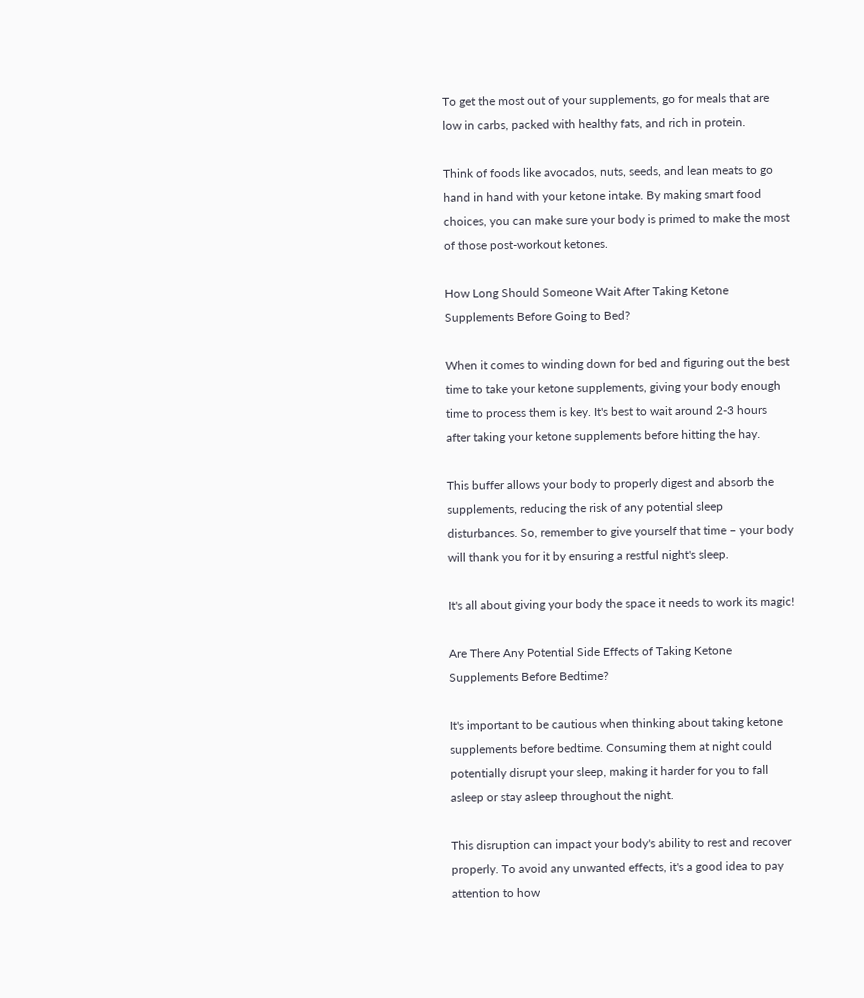To get the most out of your supplements, go for meals that are low in carbs, packed with healthy fats, and rich in protein.

Think of foods like avocados, nuts, seeds, and lean meats to go hand in hand with your ketone intake. By making smart food choices, you can make sure your body is primed to make the most of those post-workout ketones.

How Long Should Someone Wait After Taking Ketone Supplements Before Going to Bed?

When it comes to winding down for bed and figuring out the best time to take your ketone supplements, giving your body enough time to process them is key. It's best to wait around 2-3 hours after taking your ketone supplements before hitting the hay.

This buffer allows your body to properly digest and absorb the supplements, reducing the risk of any potential sleep disturbances. So, remember to give yourself that time – your body will thank you for it by ensuring a restful night's sleep.

It's all about giving your body the space it needs to work its magic!

Are There Any Potential Side Effects of Taking Ketone Supplements Before Bedtime?

It's important to be cautious when thinking about taking ketone supplements before bedtime. Consuming them at night could potentially disrupt your sleep, making it harder for you to fall asleep or stay asleep throughout the night.

This disruption can impact your body's ability to rest and recover properly. To avoid any unwanted effects, it's a good idea to pay attention to how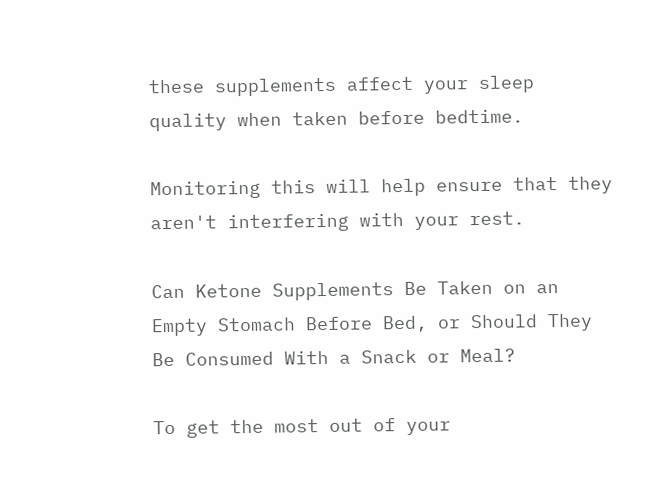these supplements affect your sleep quality when taken before bedtime.

Monitoring this will help ensure that they aren't interfering with your rest.

Can Ketone Supplements Be Taken on an Empty Stomach Before Bed, or Should They Be Consumed With a Snack or Meal?

To get the most out of your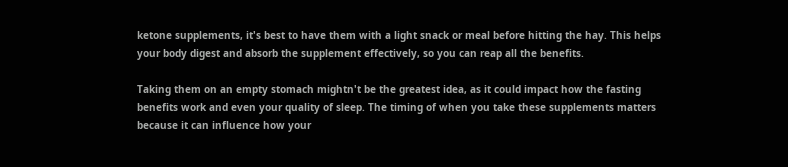ketone supplements, it's best to have them with a light snack or meal before hitting the hay. This helps your body digest and absorb the supplement effectively, so you can reap all the benefits.

Taking them on an empty stomach mightn't be the greatest idea, as it could impact how the fasting benefits work and even your quality of sleep. The timing of when you take these supplements matters because it can influence how your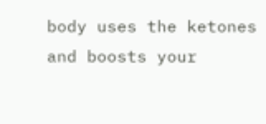body uses the ketones and boosts your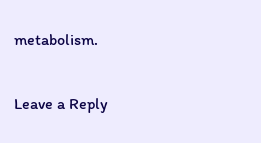metabolism.

Leave a Reply